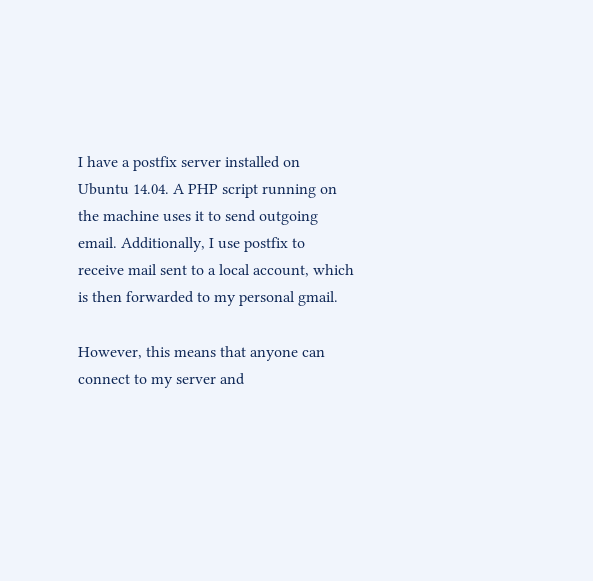I have a postfix server installed on Ubuntu 14.04. A PHP script running on the machine uses it to send outgoing email. Additionally, I use postfix to receive mail sent to a local account, which is then forwarded to my personal gmail.

However, this means that anyone can connect to my server and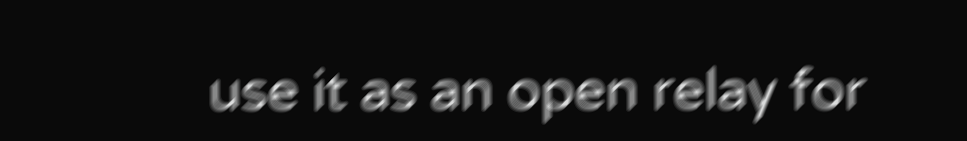use it as an open relay for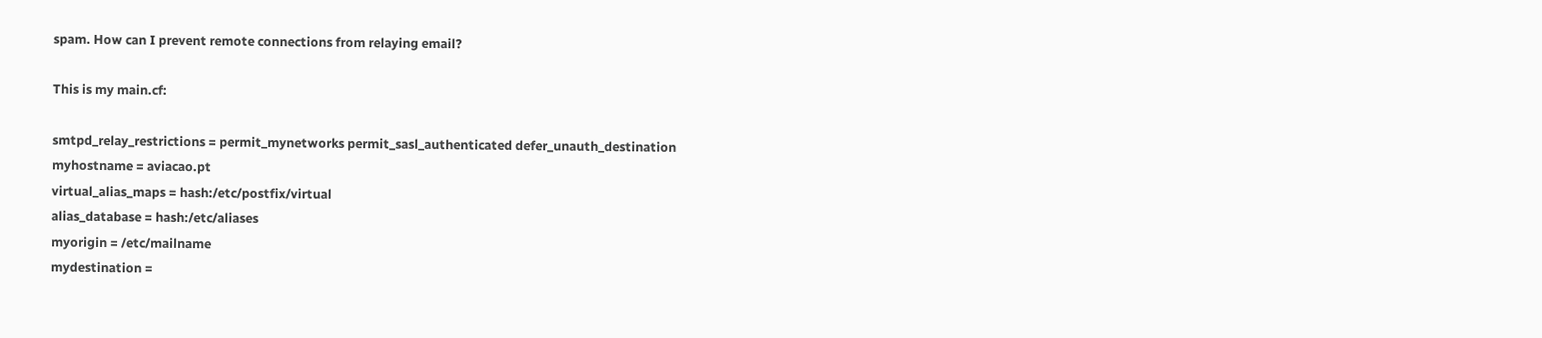spam. How can I prevent remote connections from relaying email?

This is my main.cf:

smtpd_relay_restrictions = permit_mynetworks permit_sasl_authenticated defer_unauth_destination
myhostname = aviacao.pt
virtual_alias_maps = hash:/etc/postfix/virtual
alias_database = hash:/etc/aliases
myorigin = /etc/mailname
mydestination =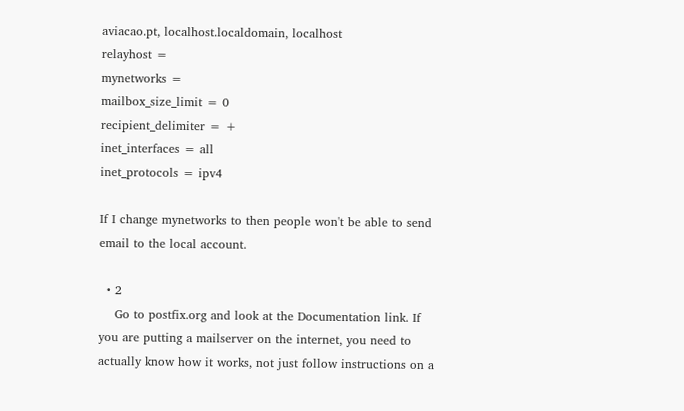aviacao.pt, localhost.localdomain, localhost
relayhost =
mynetworks =
mailbox_size_limit = 0
recipient_delimiter = +
inet_interfaces = all
inet_protocols = ipv4

If I change mynetworks to then people won't be able to send email to the local account.

  • 2
    Go to postfix.org and look at the Documentation link. If you are putting a mailserver on the internet, you need to actually know how it works, not just follow instructions on a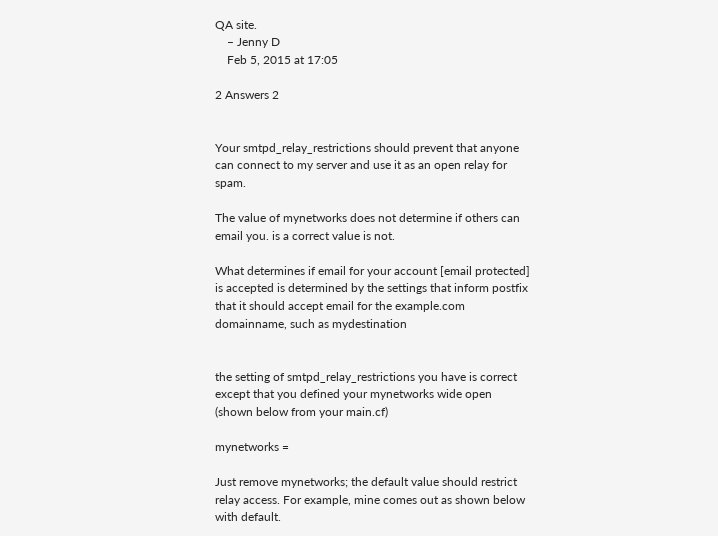QA site.
    – Jenny D
    Feb 5, 2015 at 17:05

2 Answers 2


Your smtpd_relay_restrictions should prevent that anyone can connect to my server and use it as an open relay for spam.

The value of mynetworks does not determine if others can email you. is a correct value is not.

What determines if email for your account [email protected] is accepted is determined by the settings that inform postfix that it should accept email for the example.com domainname, such as mydestination


the setting of smtpd_relay_restrictions you have is correct except that you defined your mynetworks wide open (shown below from your main.cf)

mynetworks =

Just remove mynetworks; the default value should restrict relay access. For example, mine comes out as shown below with default.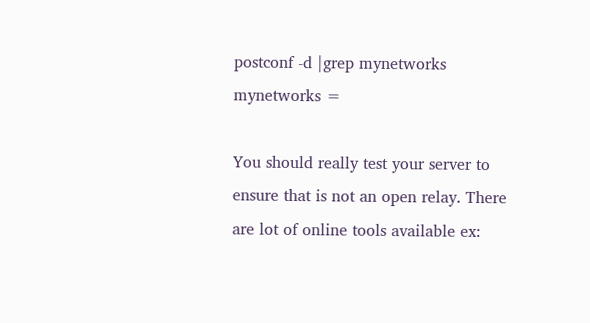postconf -d |grep mynetworks
mynetworks =

You should really test your server to ensure that is not an open relay. There are lot of online tools available ex: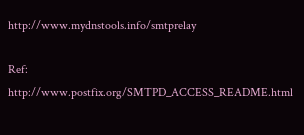http://www.mydnstools.info/smtprelay

Ref: http://www.postfix.org/SMTPD_ACCESS_README.html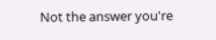Not the answer you're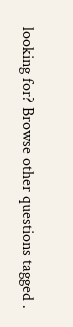looking for? Browse other questions tagged .